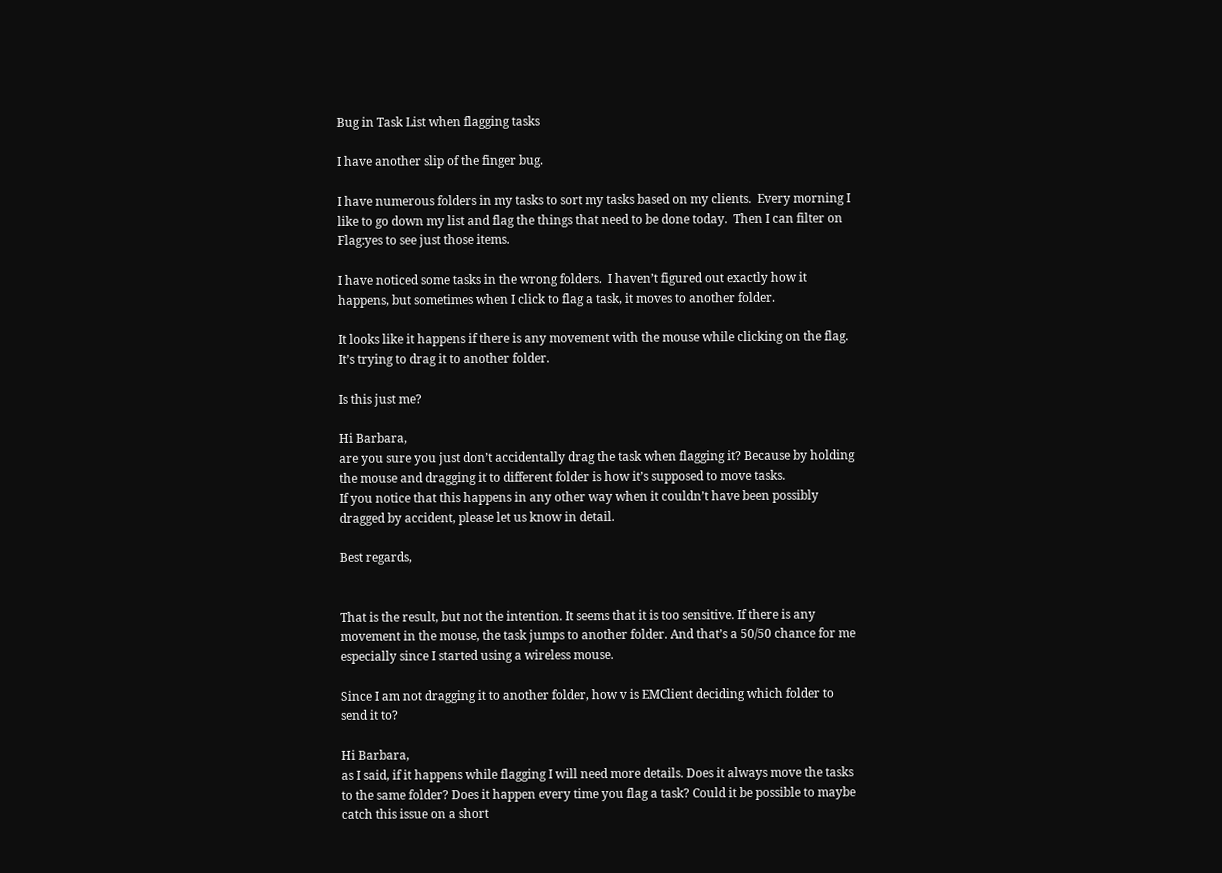Bug in Task List when flagging tasks

I have another slip of the finger bug.

I have numerous folders in my tasks to sort my tasks based on my clients.  Every morning I like to go down my list and flag the things that need to be done today.  Then I can filter on Flag:yes to see just those items.

I have noticed some tasks in the wrong folders.  I haven’t figured out exactly how it happens, but sometimes when I click to flag a task, it moves to another folder.

It looks like it happens if there is any movement with the mouse while clicking on the flag.
It’s trying to drag it to another folder.

Is this just me?

Hi Barbara,
are you sure you just don’t accidentally drag the task when flagging it? Because by holding the mouse and dragging it to different folder is how it’s supposed to move tasks.
If you notice that this happens in any other way when it couldn’t have been possibly dragged by accident, please let us know in detail.

Best regards,


That is the result, but not the intention. It seems that it is too sensitive. If there is any movement in the mouse, the task jumps to another folder. And that’s a 50/50 chance for me especially since I started using a wireless mouse.

Since I am not dragging it to another folder, how v is EMClient deciding which folder to send it to?

Hi Barbara,
as I said, if it happens while flagging I will need more details. Does it always move the tasks to the same folder? Does it happen every time you flag a task? Could it be possible to maybe catch this issue on a short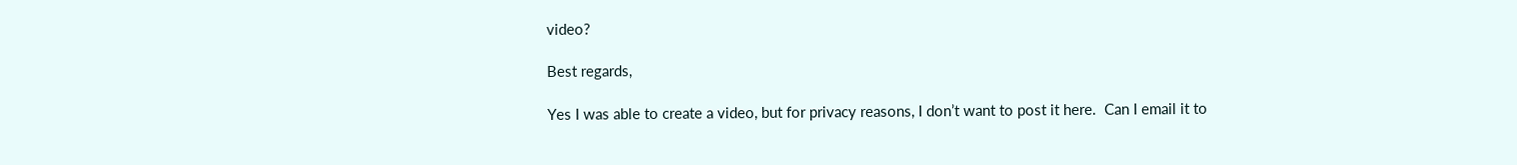video?

Best regards,

Yes I was able to create a video, but for privacy reasons, I don’t want to post it here.  Can I email it to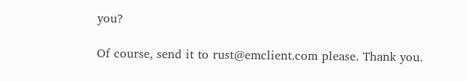you?

Of course, send it to rust@emclient.com please. Thank you.